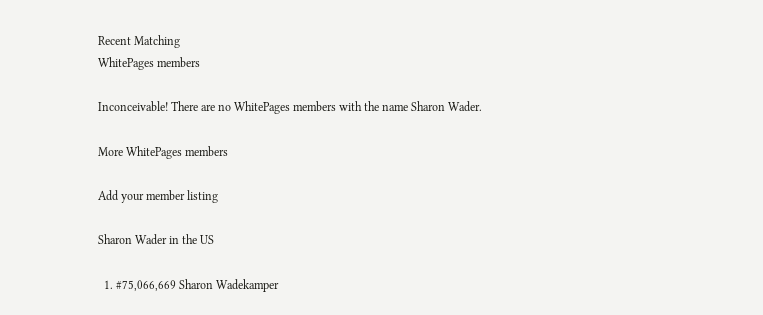Recent Matching
WhitePages members

Inconceivable! There are no WhitePages members with the name Sharon Wader.

More WhitePages members

Add your member listing

Sharon Wader in the US

  1. #75,066,669 Sharon Wadekamper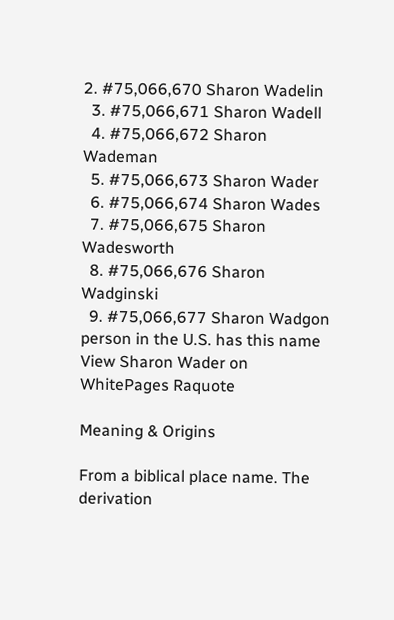2. #75,066,670 Sharon Wadelin
  3. #75,066,671 Sharon Wadell
  4. #75,066,672 Sharon Wademan
  5. #75,066,673 Sharon Wader
  6. #75,066,674 Sharon Wades
  7. #75,066,675 Sharon Wadesworth
  8. #75,066,676 Sharon Wadginski
  9. #75,066,677 Sharon Wadgon
person in the U.S. has this name View Sharon Wader on WhitePages Raquote

Meaning & Origins

From a biblical place name. The derivation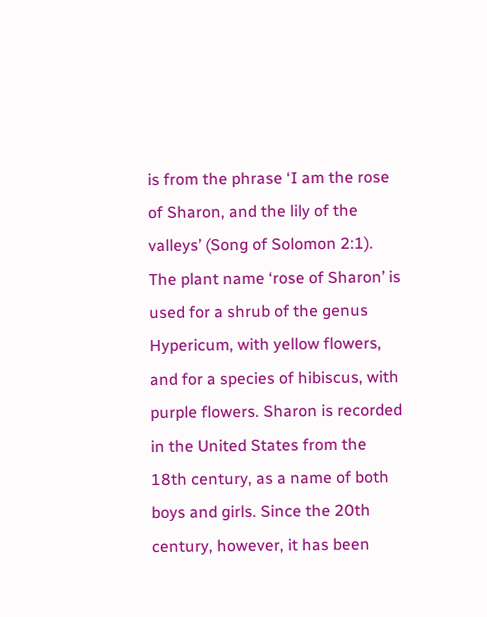is from the phrase ‘I am the rose of Sharon, and the lily of the valleys’ (Song of Solomon 2:1). The plant name ‘rose of Sharon’ is used for a shrub of the genus Hypericum, with yellow flowers, and for a species of hibiscus, with purple flowers. Sharon is recorded in the United States from the 18th century, as a name of both boys and girls. Since the 20th century, however, it has been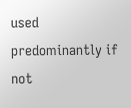used predominantly if not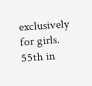exclusively for girls.
55th in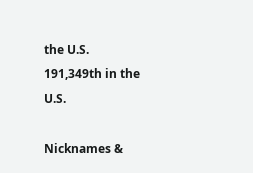the U.S.
191,349th in the U.S.

Nicknames &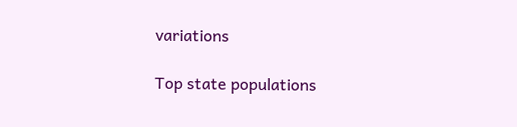variations

Top state populations